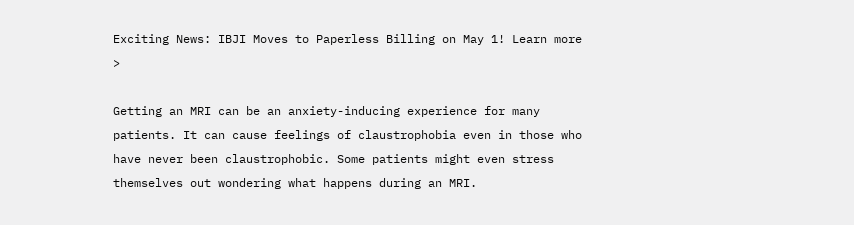Exciting News: IBJI Moves to Paperless Billing on May 1! Learn more >

Getting an MRI can be an anxiety-inducing experience for many patients. It can cause feelings of claustrophobia even in those who have never been claustrophobic. Some patients might even stress themselves out wondering what happens during an MRI.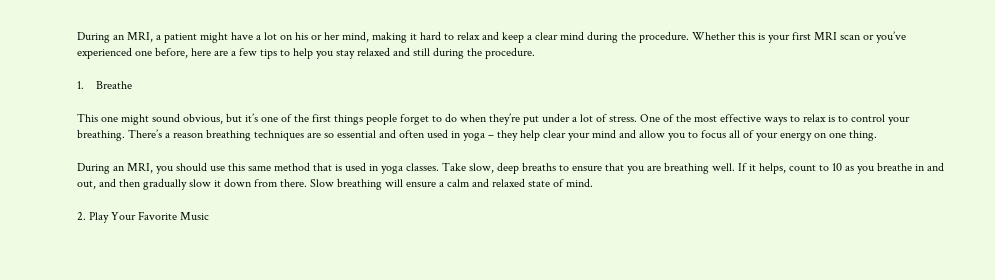During an MRI, a patient might have a lot on his or her mind, making it hard to relax and keep a clear mind during the procedure. Whether this is your first MRI scan or you’ve experienced one before, here are a few tips to help you stay relaxed and still during the procedure.

1.    Breathe

This one might sound obvious, but it’s one of the first things people forget to do when they’re put under a lot of stress. One of the most effective ways to relax is to control your breathing. There’s a reason breathing techniques are so essential and often used in yoga – they help clear your mind and allow you to focus all of your energy on one thing.

During an MRI, you should use this same method that is used in yoga classes. Take slow, deep breaths to ensure that you are breathing well. If it helps, count to 10 as you breathe in and out, and then gradually slow it down from there. Slow breathing will ensure a calm and relaxed state of mind.

2. Play Your Favorite Music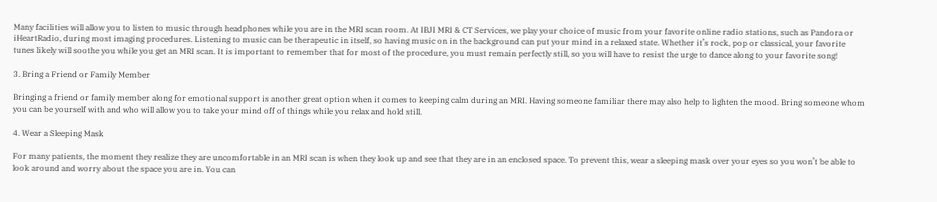Many facilities will allow you to listen to music through headphones while you are in the MRI scan room. At IBJI MRI & CT Services, we play your choice of music from your favorite online radio stations, such as Pandora or iHeartRadio, during most imaging procedures. Listening to music can be therapeutic in itself, so having music on in the background can put your mind in a relaxed state. Whether it’s rock, pop or classical, your favorite tunes likely will soothe you while you get an MRI scan. It is important to remember that for most of the procedure, you must remain perfectly still, so you will have to resist the urge to dance along to your favorite song!

3. Bring a Friend or Family Member

Bringing a friend or family member along for emotional support is another great option when it comes to keeping calm during an MRI. Having someone familiar there may also help to lighten the mood. Bring someone whom you can be yourself with and who will allow you to take your mind off of things while you relax and hold still.

4. Wear a Sleeping Mask

For many patients, the moment they realize they are uncomfortable in an MRI scan is when they look up and see that they are in an enclosed space. To prevent this, wear a sleeping mask over your eyes so you won’t be able to look around and worry about the space you are in. You can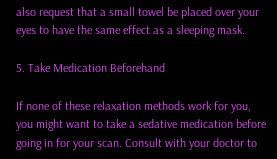also request that a small towel be placed over your eyes to have the same effect as a sleeping mask.

5. Take Medication Beforehand

If none of these relaxation methods work for you, you might want to take a sedative medication before going in for your scan. Consult with your doctor to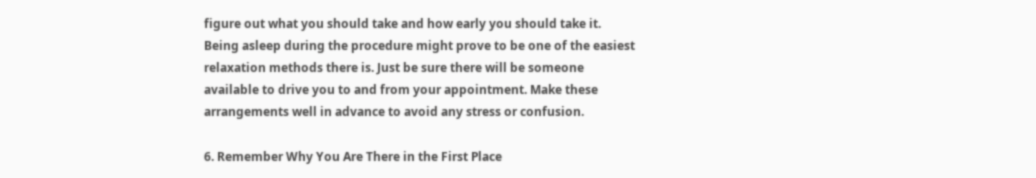figure out what you should take and how early you should take it. Being asleep during the procedure might prove to be one of the easiest relaxation methods there is. Just be sure there will be someone available to drive you to and from your appointment. Make these arrangements well in advance to avoid any stress or confusion.

6. Remember Why You Are There in the First Place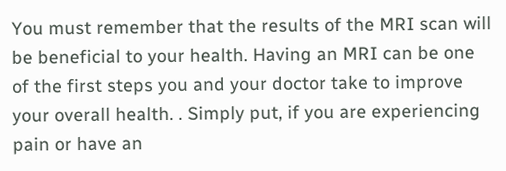You must remember that the results of the MRI scan will be beneficial to your health. Having an MRI can be one of the first steps you and your doctor take to improve your overall health. . Simply put, if you are experiencing pain or have an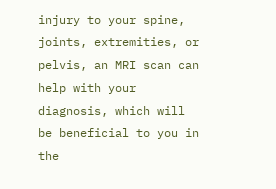injury to your spine, joints, extremities, or pelvis, an MRI scan can help with your diagnosis, which will be beneficial to you in the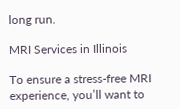long run.

MRI Services in Illinois

To ensure a stress-free MRI experience, you’ll want to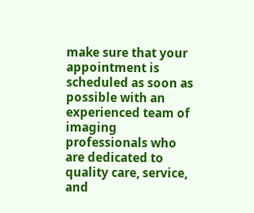make sure that your appointment is scheduled as soon as possible with an experienced team of imaging professionals who are dedicated to quality care, service, and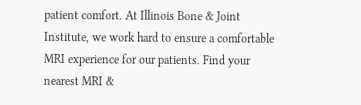patient comfort. At Illinois Bone & Joint Institute, we work hard to ensure a comfortable MRI experience for our patients. Find your nearest MRI &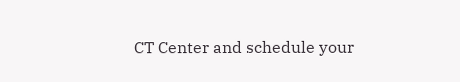CT Center and schedule your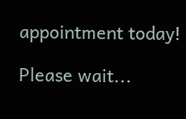appointment today!

Please wait...